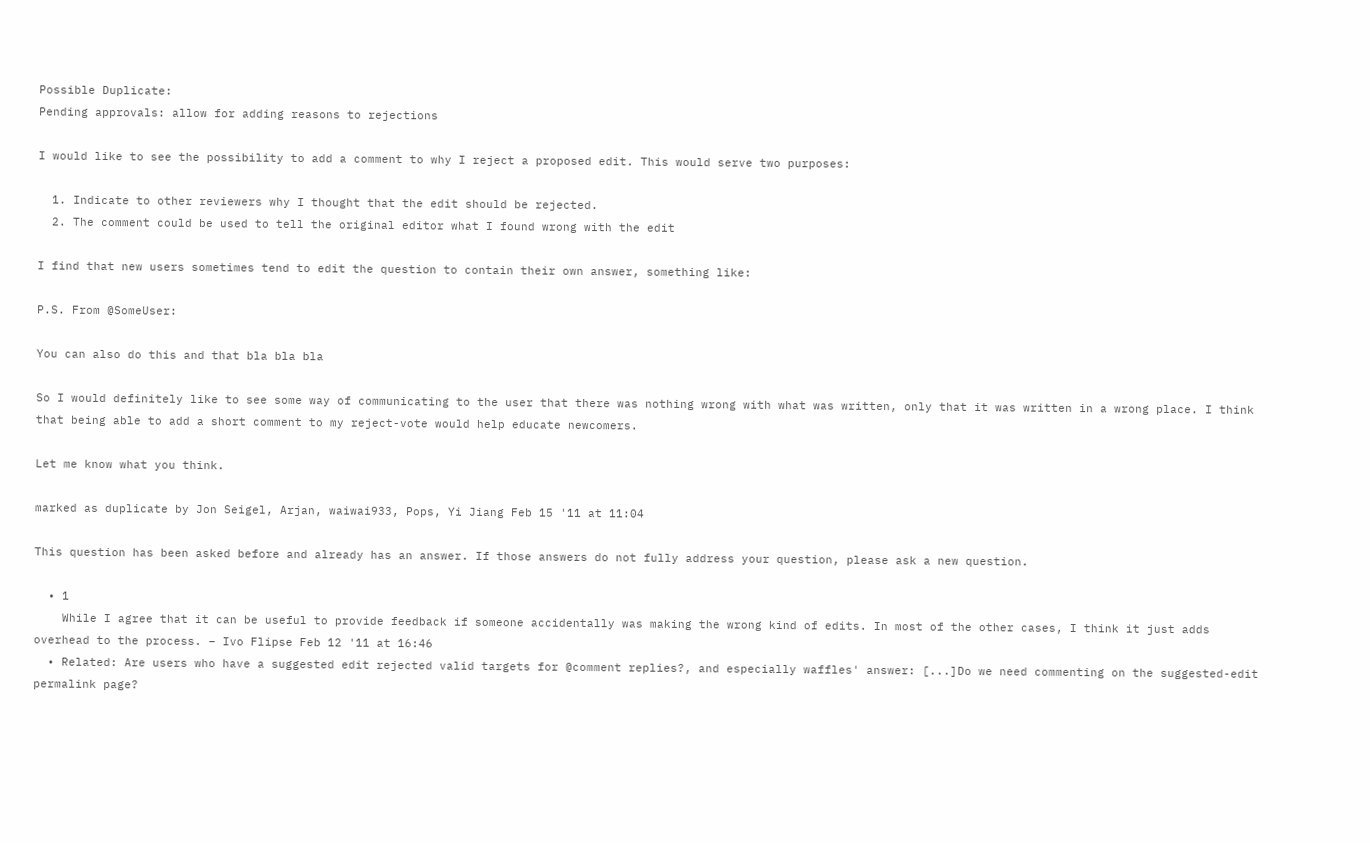Possible Duplicate:
Pending approvals: allow for adding reasons to rejections

I would like to see the possibility to add a comment to why I reject a proposed edit. This would serve two purposes:

  1. Indicate to other reviewers why I thought that the edit should be rejected.
  2. The comment could be used to tell the original editor what I found wrong with the edit

I find that new users sometimes tend to edit the question to contain their own answer, something like:

P.S. From @SomeUser:

You can also do this and that bla bla bla

So I would definitely like to see some way of communicating to the user that there was nothing wrong with what was written, only that it was written in a wrong place. I think that being able to add a short comment to my reject-vote would help educate newcomers.

Let me know what you think.

marked as duplicate by Jon Seigel, Arjan, waiwai933, Pops, Yi Jiang Feb 15 '11 at 11:04

This question has been asked before and already has an answer. If those answers do not fully address your question, please ask a new question.

  • 1
    While I agree that it can be useful to provide feedback if someone accidentally was making the wrong kind of edits. In most of the other cases, I think it just adds overhead to the process. – Ivo Flipse Feb 12 '11 at 16:46
  • Related: Are users who have a suggested edit rejected valid targets for @comment replies?, and especially waffles' answer: [...]Do we need commenting on the suggested-edit permalink page?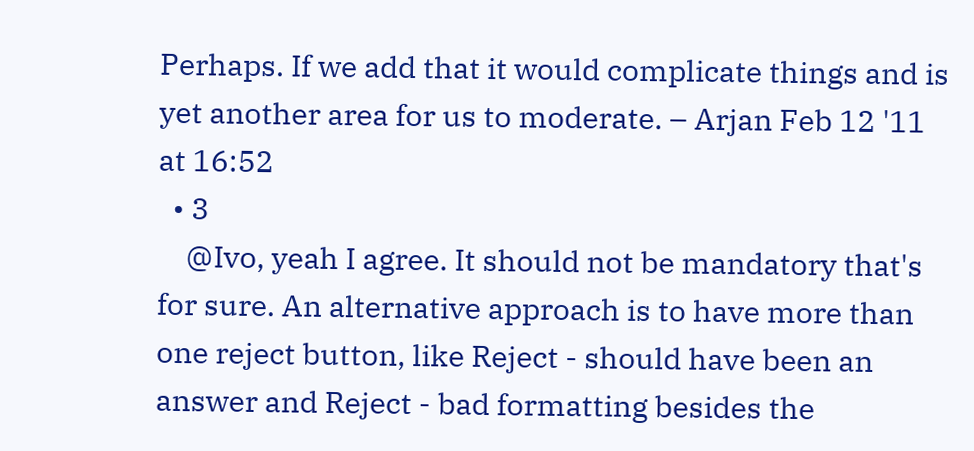Perhaps. If we add that it would complicate things and is yet another area for us to moderate. – Arjan Feb 12 '11 at 16:52
  • 3
    @Ivo, yeah I agree. It should not be mandatory that's for sure. An alternative approach is to have more than one reject button, like Reject - should have been an answer and Reject - bad formatting besides the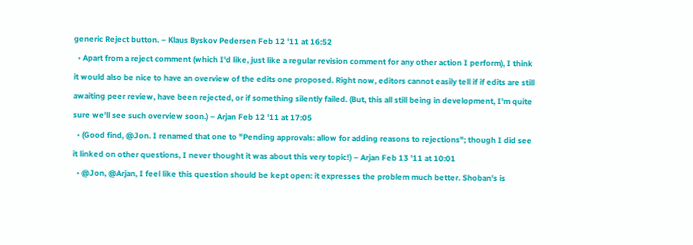generic Reject button. – Klaus Byskov Pedersen Feb 12 '11 at 16:52
  • Apart from a reject comment (which I'd like, just like a regular revision comment for any other action I perform), I think it would also be nice to have an overview of the edits one proposed. Right now, editors cannot easily tell if if edits are still awaiting peer review, have been rejected, or if something silently failed. (But, this all still being in development, I'm quite sure we'll see such overview soon.) – Arjan Feb 12 '11 at 17:05
  • (Good find, @Jon. I renamed that one to "Pending approvals: allow for adding reasons to rejections"; though I did see it linked on other questions, I never thought it was about this very topic!) – Arjan Feb 13 '11 at 10:01
  • @Jon, @Arjan, I feel like this question should be kept open: it expresses the problem much better. Shoban's is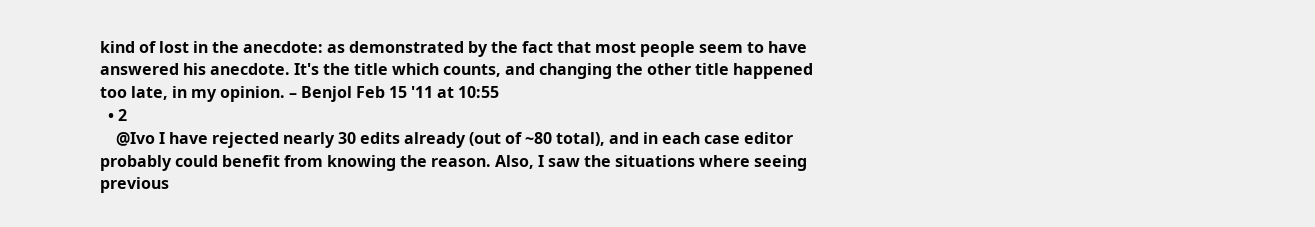kind of lost in the anecdote: as demonstrated by the fact that most people seem to have answered his anecdote. It's the title which counts, and changing the other title happened too late, in my opinion. – Benjol Feb 15 '11 at 10:55
  • 2
    @Ivo I have rejected nearly 30 edits already (out of ~80 total), and in each case editor probably could benefit from knowing the reason. Also, I saw the situations where seeing previous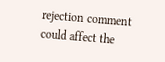rejection comment could affect the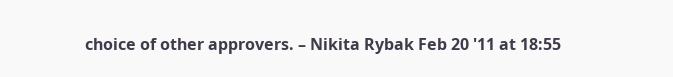choice of other approvers. – Nikita Rybak Feb 20 '11 at 18:55